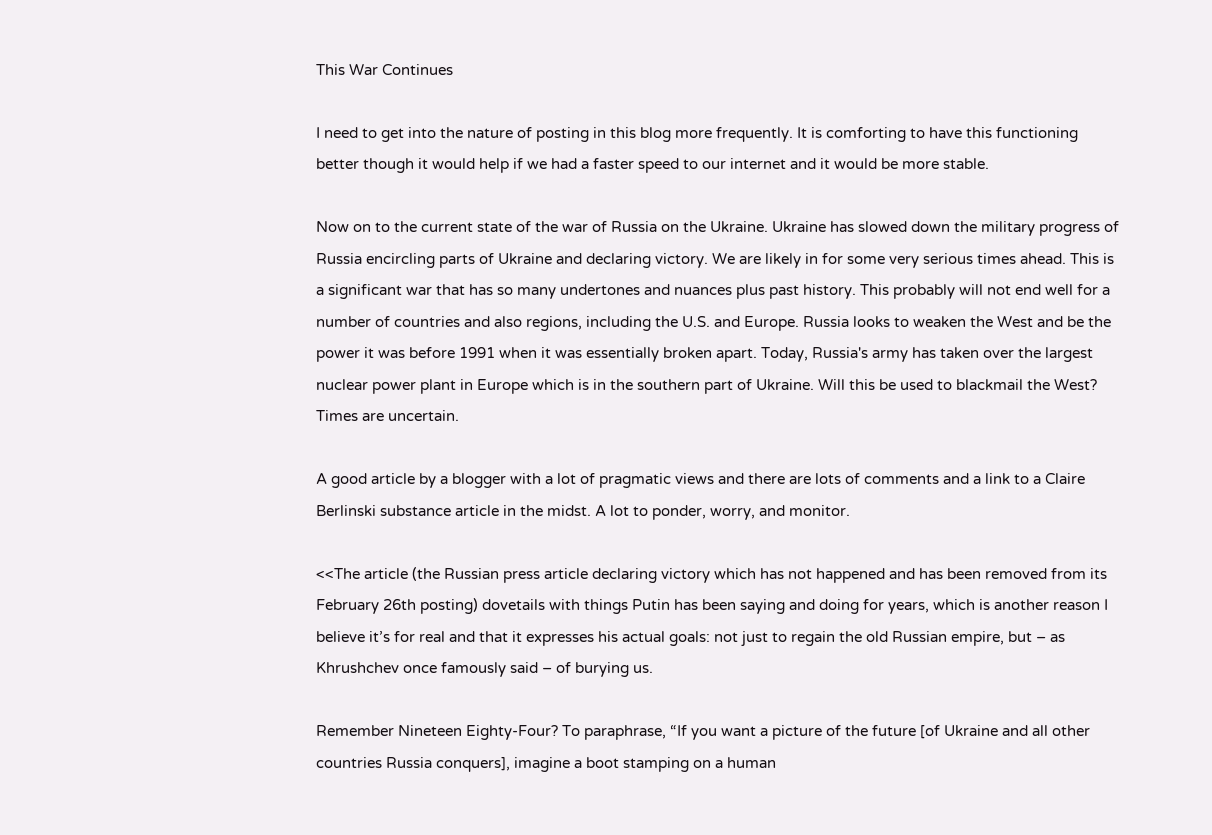This War Continues

I need to get into the nature of posting in this blog more frequently. It is comforting to have this functioning better though it would help if we had a faster speed to our internet and it would be more stable.

Now on to the current state of the war of Russia on the Ukraine. Ukraine has slowed down the military progress of Russia encircling parts of Ukraine and declaring victory. We are likely in for some very serious times ahead. This is a significant war that has so many undertones and nuances plus past history. This probably will not end well for a number of countries and also regions, including the U.S. and Europe. Russia looks to weaken the West and be the power it was before 1991 when it was essentially broken apart. Today, Russia's army has taken over the largest nuclear power plant in Europe which is in the southern part of Ukraine. Will this be used to blackmail the West? Times are uncertain.

A good article by a blogger with a lot of pragmatic views and there are lots of comments and a link to a Claire Berlinski substance article in the midst. A lot to ponder, worry, and monitor.

<<The article (the Russian press article declaring victory which has not happened and has been removed from its February 26th posting) dovetails with things Putin has been saying and doing for years, which is another reason I believe it’s for real and that it expresses his actual goals: not just to regain the old Russian empire, but – as Khrushchev once famously said – of burying us.

Remember Nineteen Eighty-Four? To paraphrase, “If you want a picture of the future [of Ukraine and all other countries Russia conquers], imagine a boot stamping on a human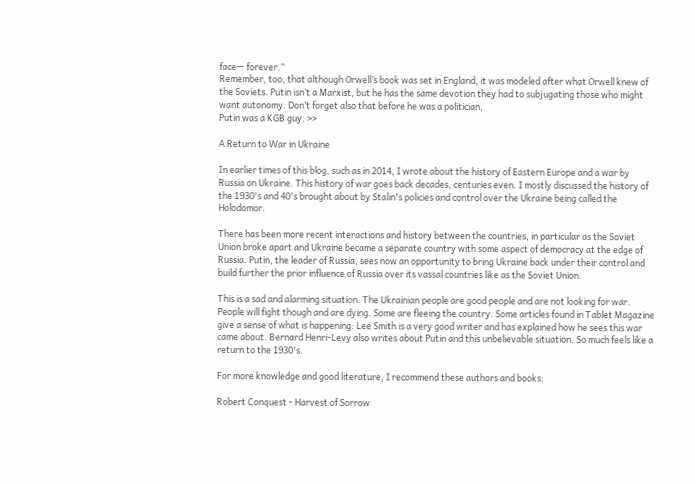face— forever.”
Remember, too, that although Orwell’s book was set in England, it was modeled after what Orwell knew of the Soviets. Putin isn’t a Marxist, but he has the same devotion they had to subjugating those who might want autonomy. Don’t forget also that before he was a politician,
Putin was a KGB guy. >>

A Return to War in Ukraine

In earlier times of this blog, such as in 2014, I wrote about the history of Eastern Europe and a war by Russia on Ukraine. This history of war goes back decades, centuries even. I mostly discussed the history of the 1930's and 40's brought about by Stalin's policies and control over the Ukraine being called the Holodomor.

There has been more recent interactions and history between the countries, in particular as the Soviet Union broke apart and Ukraine became a separate country with some aspect of democracy at the edge of Russia. Putin, the leader of Russia, sees now an opportunity to bring Ukraine back under their control and build further the prior influence of Russia over its vassal countries like as the Soviet Union.

This is a sad and alarming situation. The Ukrainian people are good people and are not looking for war. People will fight though and are dying. Some are fleeing the country. Some articles found in Tablet Magazine give a sense of what is happening: Lee Smith is a very good writer and has explained how he sees this war came about. Bernard Henri-Levy also writes about Putin and this unbelievable situation. So much feels like a return to the 1930's.

For more knowledge and good literature, I recommend these authors and books:

Robert Conquest - Harvest of Sorrow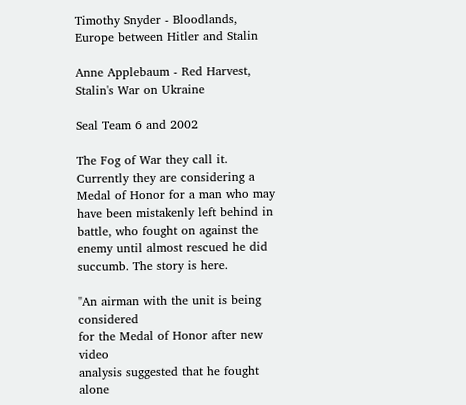Timothy Snyder - Bloodlands, Europe between Hitler and Stalin

Anne Applebaum - Red Harvest, Stalin's War on Ukraine

Seal Team 6 and 2002

The Fog of War they call it. Currently they are considering a Medal of Honor for a man who may have been mistakenly left behind in battle, who fought on against the enemy until almost rescued he did succumb. The story is here.

"An airman with the unit is being considered
for the Medal of Honor after new video
analysis suggested that he fought alone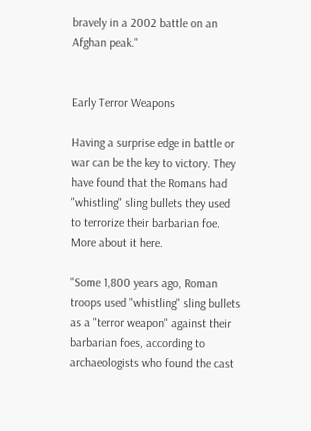bravely in a 2002 battle on an Afghan peak."


Early Terror Weapons

Having a surprise edge in battle or war can be the key to victory. They have found that the Romans had "whistling" sling bullets they used to terrorize their barbarian foe. More about it here.

"Some 1,800 years ago, Roman troops used "whistling" sling bullets as a "terror weapon" against their barbarian foes, according to archaeologists who found the cast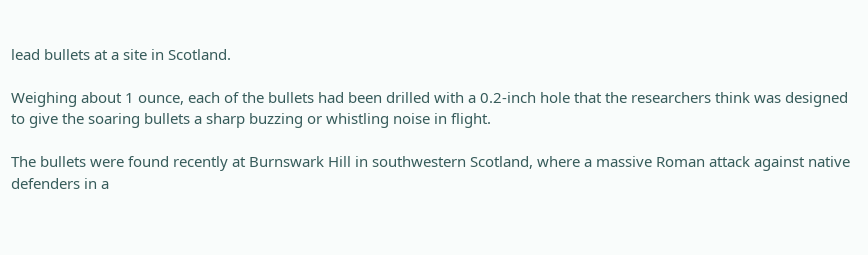lead bullets at a site in Scotland.

Weighing about 1 ounce, each of the bullets had been drilled with a 0.2-inch hole that the researchers think was designed to give the soaring bullets a sharp buzzing or whistling noise in flight.

The bullets were found recently at Burnswark Hill in southwestern Scotland, where a massive Roman attack against native defenders in a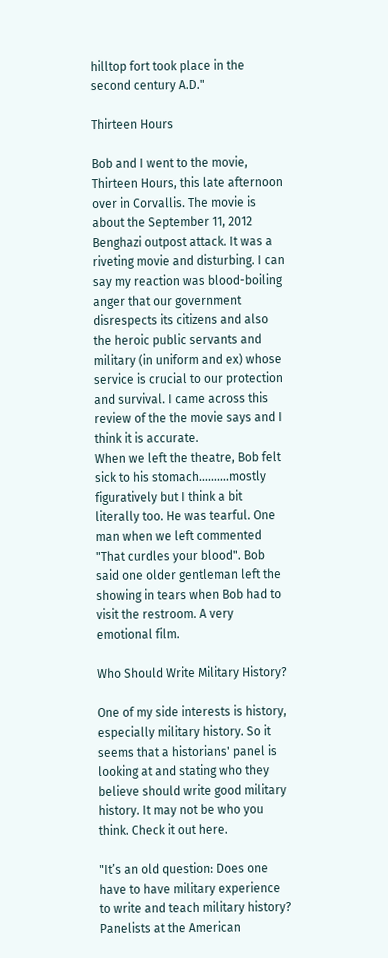hilltop fort took place in the second century A.D."

Thirteen Hours

Bob and I went to the movie, Thirteen Hours, this late afternoon over in Corvallis. The movie is about the September 11, 2012 Benghazi outpost attack. It was a riveting movie and disturbing. I can say my reaction was blood-boiling anger that our government disrespects its citizens and also the heroic public servants and military (in uniform and ex) whose service is crucial to our protection and survival. I came across this review of the the movie says and I think it is accurate.
When we left the theatre, Bob felt sick to his stomach……….mostly figuratively but I think a bit literally too. He was tearful. One man when we left commented "That curdles your blood". Bob said one older gentleman left the showing in tears when Bob had to visit the restroom. A very emotional film.

Who Should Write Military History?

One of my side interests is history, especially military history. So it seems that a historians' panel is looking at and stating who they believe should write good military history. It may not be who you think. Check it out here.

"It’s an old question: Does one have to have military experience to write and teach military history? Panelists at the American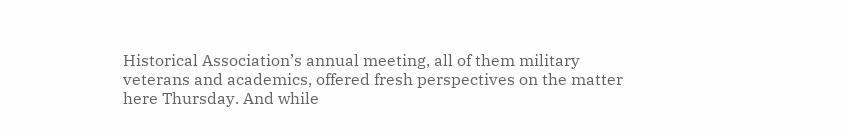Historical Association’s annual meeting, all of them military veterans and academics, offered fresh perspectives on the matter here Thursday. And while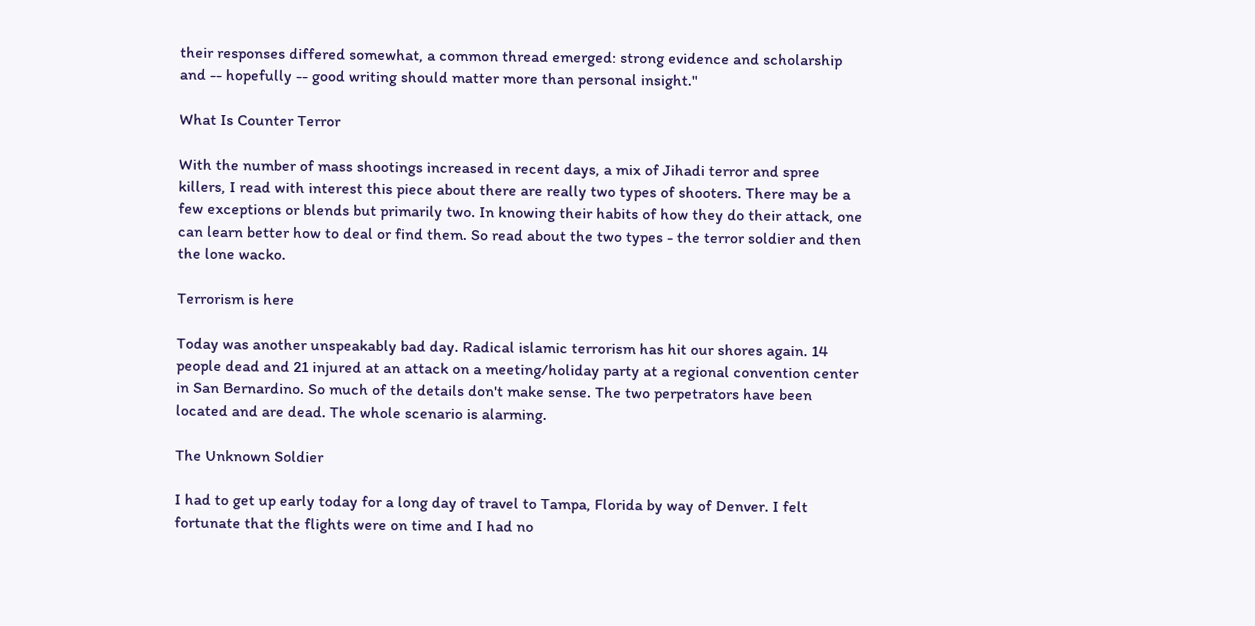their responses differed somewhat, a common thread emerged: strong evidence and scholarship and -- hopefully -- good writing should matter more than personal insight."

What Is Counter Terror

With the number of mass shootings increased in recent days, a mix of Jihadi terror and spree killers, I read with interest this piece about there are really two types of shooters. There may be a few exceptions or blends but primarily two. In knowing their habits of how they do their attack, one can learn better how to deal or find them. So read about the two types - the terror soldier and then the lone wacko.

Terrorism is here

Today was another unspeakably bad day. Radical islamic terrorism has hit our shores again. 14 people dead and 21 injured at an attack on a meeting/holiday party at a regional convention center in San Bernardino. So much of the details don't make sense. The two perpetrators have been located and are dead. The whole scenario is alarming.

The Unknown Soldier

I had to get up early today for a long day of travel to Tampa, Florida by way of Denver. I felt fortunate that the flights were on time and I had no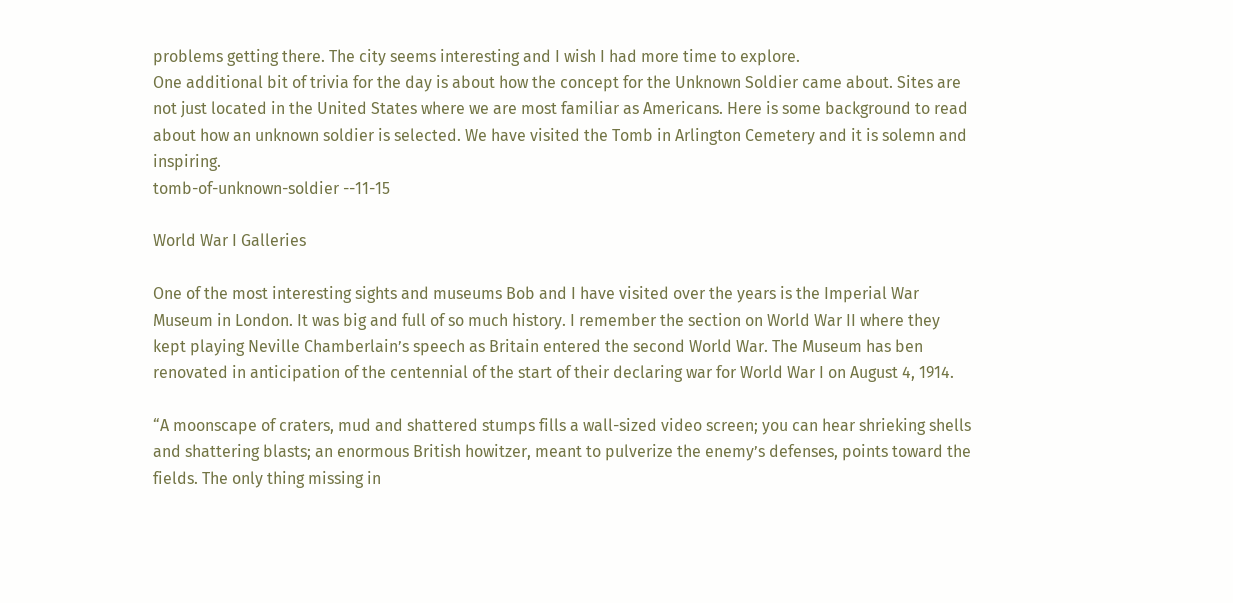problems getting there. The city seems interesting and I wish I had more time to explore.
One additional bit of trivia for the day is about how the concept for the Unknown Soldier came about. Sites are not just located in the United States where we are most familiar as Americans. Here is some background to read about how an unknown soldier is selected. We have visited the Tomb in Arlington Cemetery and it is solemn and inspiring.
tomb-of-unknown-soldier --11-15

World War I Galleries

One of the most interesting sights and museums Bob and I have visited over the years is the Imperial War Museum in London. It was big and full of so much history. I remember the section on World War II where they kept playing Neville Chamberlain’s speech as Britain entered the second World War. The Museum has ben renovated in anticipation of the centennial of the start of their declaring war for World War I on August 4, 1914.

“A moonscape of craters, mud and shattered stumps fills a wall-sized video screen; you can hear shrieking shells and shattering blasts; an enormous British howitzer, meant to pulverize the enemy’s defenses, points toward the fields. The only thing missing in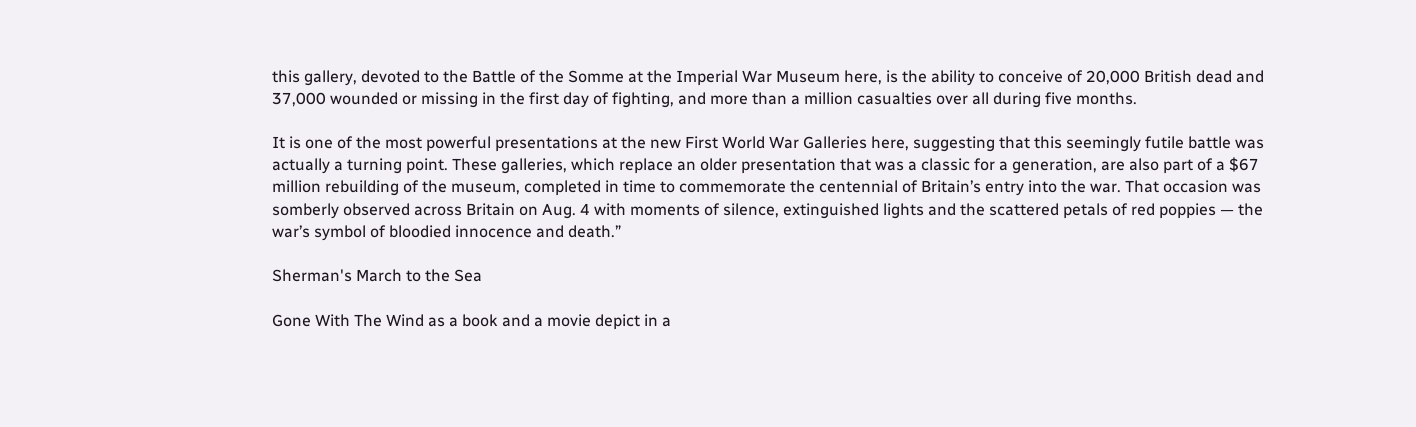this gallery, devoted to the Battle of the Somme at the Imperial War Museum here, is the ability to conceive of 20,000 British dead and 37,000 wounded or missing in the first day of fighting, and more than a million casualties over all during five months.

It is one of the most powerful presentations at the new First World War Galleries here, suggesting that this seemingly futile battle was actually a turning point. These galleries, which replace an older presentation that was a classic for a generation, are also part of a $67 million rebuilding of the museum, completed in time to commemorate the centennial of Britain’s entry into the war. That occasion was somberly observed across Britain on Aug. 4 with moments of silence, extinguished lights and the scattered petals of red poppies — the war’s symbol of bloodied innocence and death.”

Sherman's March to the Sea

Gone With The Wind as a book and a movie depict in a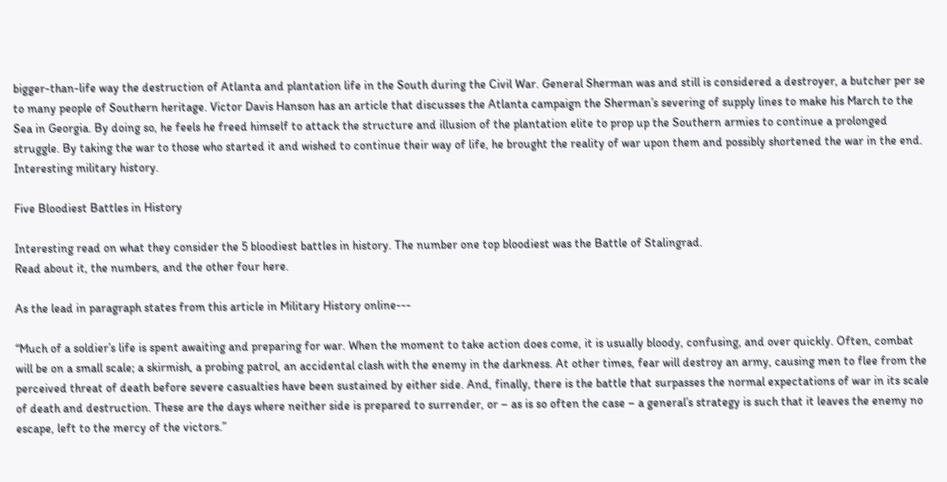bigger-than-life way the destruction of Atlanta and plantation life in the South during the Civil War. General Sherman was and still is considered a destroyer, a butcher per se to many people of Southern heritage. Victor Davis Hanson has an article that discusses the Atlanta campaign the Sherman’s severing of supply lines to make his March to the Sea in Georgia. By doing so, he feels he freed himself to attack the structure and illusion of the plantation elite to prop up the Southern armies to continue a prolonged struggle. By taking the war to those who started it and wished to continue their way of life, he brought the reality of war upon them and possibly shortened the war in the end. Interesting military history.

Five Bloodiest Battles in History

Interesting read on what they consider the 5 bloodiest battles in history. The number one top bloodiest was the Battle of Stalingrad.
Read about it, the numbers, and the other four here.

As the lead in paragraph states from this article in Military History online---

“Much of a soldier’s life is spent awaiting and preparing for war. When the moment to take action does come, it is usually bloody, confusing, and over quickly. Often, combat will be on a small scale; a skirmish, a probing patrol, an accidental clash with the enemy in the darkness. At other times, fear will destroy an army, causing men to flee from the perceived threat of death before severe casualties have been sustained by either side. And, finally, there is the battle that surpasses the normal expectations of war in its scale of death and destruction. These are the days where neither side is prepared to surrender, or – as is so often the case – a general’s strategy is such that it leaves the enemy no escape, left to the mercy of the victors.”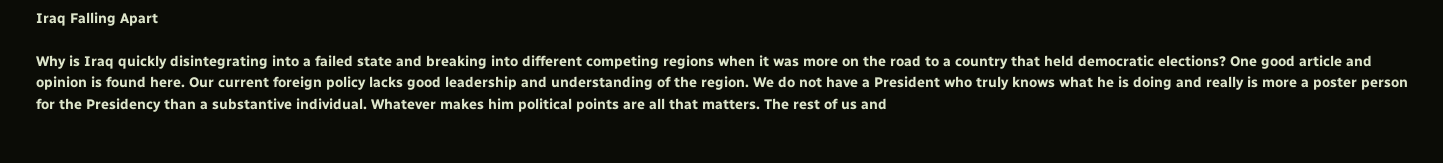Iraq Falling Apart

Why is Iraq quickly disintegrating into a failed state and breaking into different competing regions when it was more on the road to a country that held democratic elections? One good article and opinion is found here. Our current foreign policy lacks good leadership and understanding of the region. We do not have a President who truly knows what he is doing and really is more a poster person for the Presidency than a substantive individual. Whatever makes him political points are all that matters. The rest of us and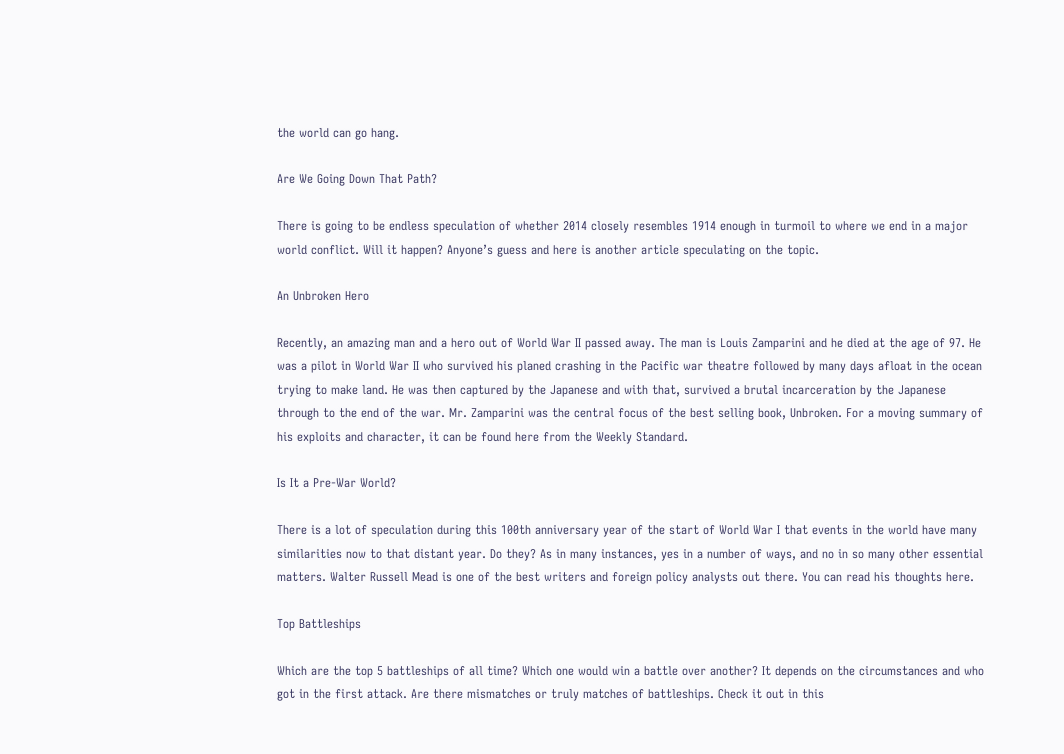the world can go hang.

Are We Going Down That Path?

There is going to be endless speculation of whether 2014 closely resembles 1914 enough in turmoil to where we end in a major world conflict. Will it happen? Anyone’s guess and here is another article speculating on the topic.

An Unbroken Hero

Recently, an amazing man and a hero out of World War II passed away. The man is Louis Zamparini and he died at the age of 97. He was a pilot in World War II who survived his planed crashing in the Pacific war theatre followed by many days afloat in the ocean trying to make land. He was then captured by the Japanese and with that, survived a brutal incarceration by the Japanese through to the end of the war. Mr. Zamparini was the central focus of the best selling book, Unbroken. For a moving summary of his exploits and character, it can be found here from the Weekly Standard.

Is It a Pre-War World?

There is a lot of speculation during this 100th anniversary year of the start of World War I that events in the world have many similarities now to that distant year. Do they? As in many instances, yes in a number of ways, and no in so many other essential matters. Walter Russell Mead is one of the best writers and foreign policy analysts out there. You can read his thoughts here.

Top Battleships

Which are the top 5 battleships of all time? Which one would win a battle over another? It depends on the circumstances and who got in the first attack. Are there mismatches or truly matches of battleships. Check it out in this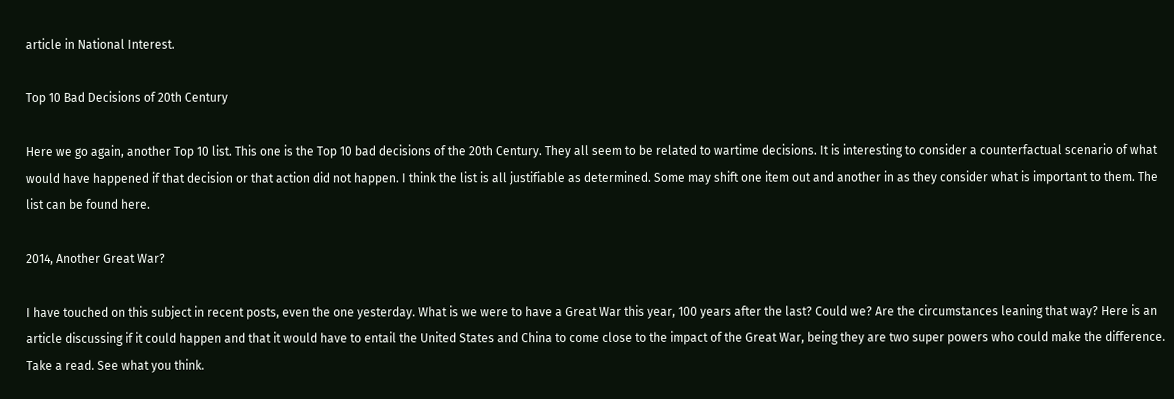article in National Interest.

Top 10 Bad Decisions of 20th Century

Here we go again, another Top 10 list. This one is the Top 10 bad decisions of the 20th Century. They all seem to be related to wartime decisions. It is interesting to consider a counterfactual scenario of what would have happened if that decision or that action did not happen. I think the list is all justifiable as determined. Some may shift one item out and another in as they consider what is important to them. The list can be found here.

2014, Another Great War?

I have touched on this subject in recent posts, even the one yesterday. What is we were to have a Great War this year, 100 years after the last? Could we? Are the circumstances leaning that way? Here is an article discussing if it could happen and that it would have to entail the United States and China to come close to the impact of the Great War, being they are two super powers who could make the difference. Take a read. See what you think.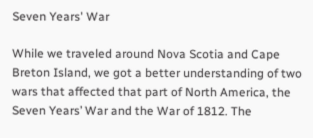Seven Years' War

While we traveled around Nova Scotia and Cape Breton Island, we got a better understanding of two wars that affected that part of North America, the Seven Years’ War and the War of 1812. The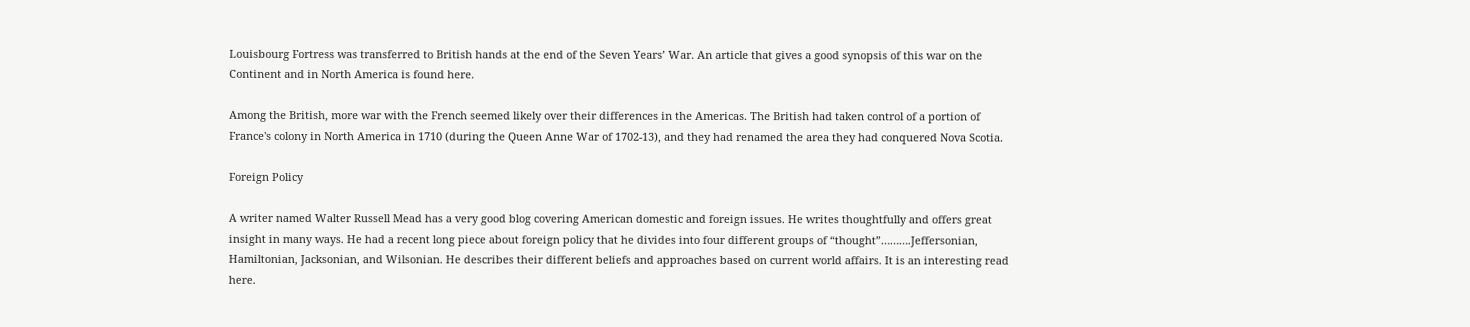Louisbourg Fortress was transferred to British hands at the end of the Seven Years’ War. An article that gives a good synopsis of this war on the Continent and in North America is found here.

Among the British, more war with the French seemed likely over their differences in the Americas. The British had taken control of a portion of France's colony in North America in 1710 (during the Queen Anne War of 1702-13), and they had renamed the area they had conquered Nova Scotia.

Foreign Policy

A writer named Walter Russell Mead has a very good blog covering American domestic and foreign issues. He writes thoughtfully and offers great insight in many ways. He had a recent long piece about foreign policy that he divides into four different groups of “thought”……….Jeffersonian, Hamiltonian, Jacksonian, and Wilsonian. He describes their different beliefs and approaches based on current world affairs. It is an interesting read here.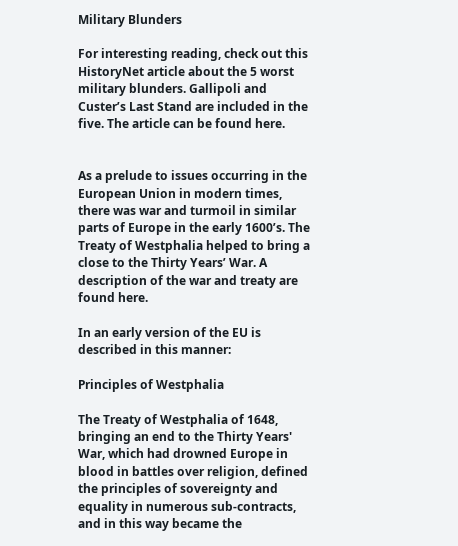Military Blunders

For interesting reading, check out this HistoryNet article about the 5 worst military blunders. Gallipoli and Custer’s Last Stand are included in the five. The article can be found here.


As a prelude to issues occurring in the European Union in modern times, there was war and turmoil in similar parts of Europe in the early 1600’s. The Treaty of Westphalia helped to bring a close to the Thirty Years’ War. A description of the war and treaty are found here.

In an early version of the EU is described in this manner:

Principles of Westphalia

The Treaty of Westphalia of 1648, bringing an end to the Thirty Years' War, which had drowned Europe in blood in battles over religion, defined the principles of sovereignty and equality in numerous sub-contracts, and in this way became the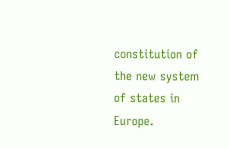constitution of the new system of states in Europe.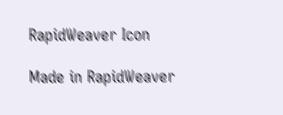RapidWeaver Icon

Made in RapidWeaver